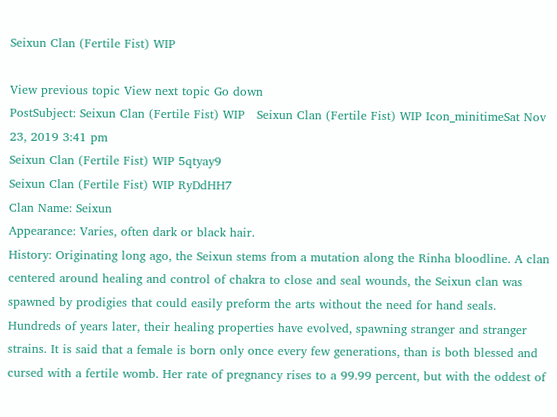Seixun Clan (Fertile Fist) WIP

View previous topic View next topic Go down
PostSubject: Seixun Clan (Fertile Fist) WIP   Seixun Clan (Fertile Fist) WIP Icon_minitimeSat Nov 23, 2019 3:41 pm
Seixun Clan (Fertile Fist) WIP 5qtyay9
Seixun Clan (Fertile Fist) WIP RyDdHH7
Clan Name: Seixun
Appearance: Varies, often dark or black hair.
History: Originating long ago, the Seixun stems from a mutation along the Rinha bloodline. A clan centered around healing and control of chakra to close and seal wounds, the Seixun clan was spawned by prodigies that could easily preform the arts without the need for hand seals. Hundreds of years later, their healing properties have evolved, spawning stranger and stranger strains. It is said that a female is born only once every few generations, than is both blessed and cursed with a fertile womb. Her rate of pregnancy rises to a 99.99 percent, but with the oddest of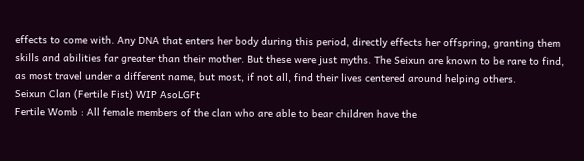effects to come with. Any DNA that enters her body during this period, directly effects her offspring, granting them skills and abilities far greater than their mother. But these were just myths. The Seixun are known to be rare to find, as most travel under a different name, but most, if not all, find their lives centered around helping others.
Seixun Clan (Fertile Fist) WIP AsoLGFt
Fertile Womb : All female members of the clan who are able to bear children have the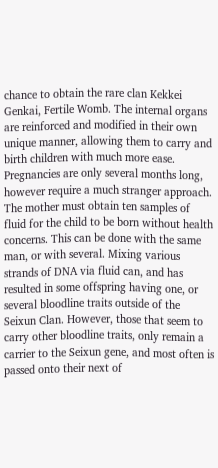chance to obtain the rare clan Kekkei Genkai, Fertile Womb. The internal organs are reinforced and modified in their own unique manner, allowing them to carry and birth children with much more ease. Pregnancies are only several months long, however require a much stranger approach. The mother must obtain ten samples of fluid for the child to be born without health concerns. This can be done with the same man, or with several. Mixing various strands of DNA via fluid can, and has resulted in some offspring having one, or several bloodline traits outside of the Seixun Clan. However, those that seem to carry other bloodline traits, only remain a carrier to the Seixun gene, and most often is passed onto their next of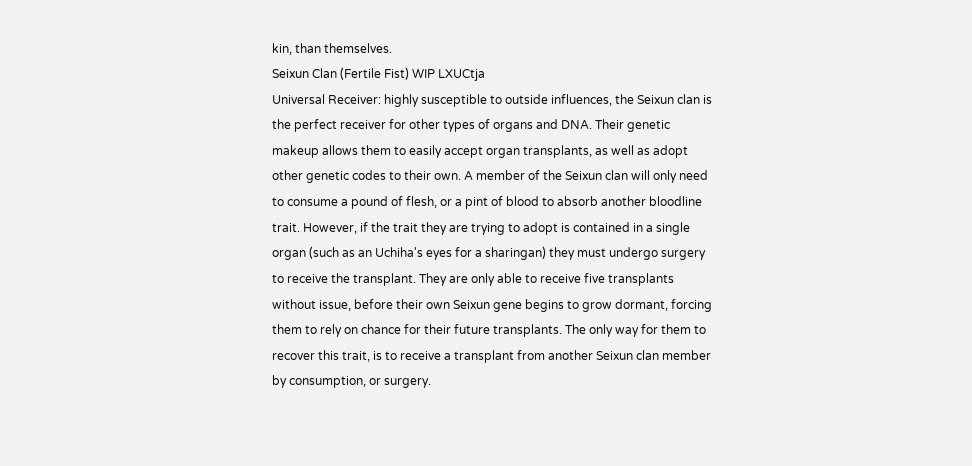kin, than themselves.
Seixun Clan (Fertile Fist) WIP LXUCtja
Universal Receiver: highly susceptible to outside influences, the Seixun clan is the perfect receiver for other types of organs and DNA. Their genetic makeup allows them to easily accept organ transplants, as well as adopt other genetic codes to their own. A member of the Seixun clan will only need to consume a pound of flesh, or a pint of blood to absorb another bloodline trait. However, if the trait they are trying to adopt is contained in a single organ (such as an Uchiha's eyes for a sharingan) they must undergo surgery to receive the transplant. They are only able to receive five transplants without issue, before their own Seixun gene begins to grow dormant, forcing them to rely on chance for their future transplants. The only way for them to recover this trait, is to receive a transplant from another Seixun clan member by consumption, or surgery.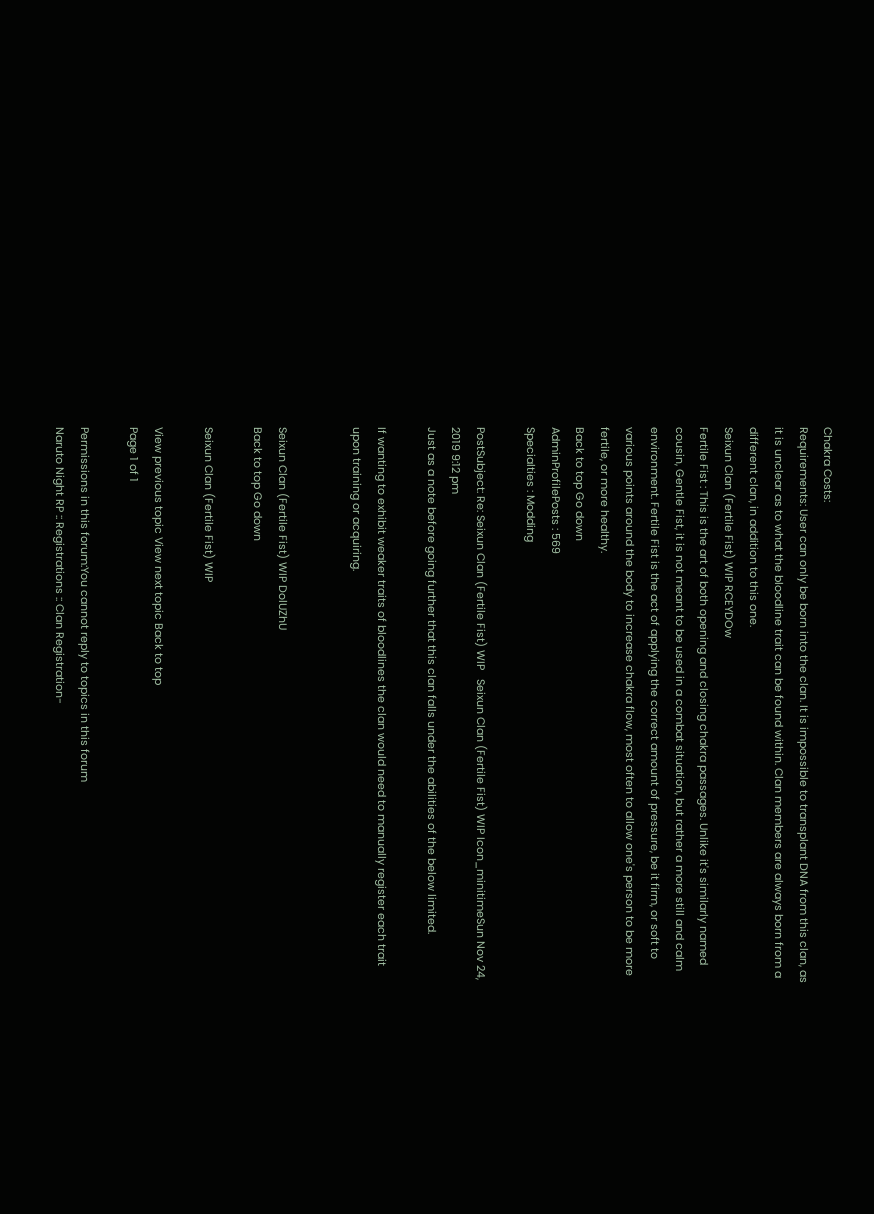Chakra Costs:
Requirements: User can only be born into the clan. It is impossible to transplant DNA from this clan, as it is unclear as to what the bloodline trait can be found within. Clan members are always born from a different clan, in addition to this one.
Seixun Clan (Fertile Fist) WIP RCEYDOw
Fertile Fist : This is the art of both opening and closing chakra passages. Unlike it's similarly named cousin, Gentle Fist, it is not meant to be used in a combat situation, but rather a more still and calm environment. Fertile Fist is the act of applying the correct amount of pressure, be it firm, or soft to various points around the body to increase chakra flow, most often to allow one's person to be more fertile, or more healthy.
Back to top Go down
AdminProfilePosts : 569
Specialties : Modding

PostSubject: Re: Seixun Clan (Fertile Fist) WIP   Seixun Clan (Fertile Fist) WIP Icon_minitimeSun Nov 24, 2019 9:12 pm
Just as a note before going further that this clan falls under the abilities of the below limited.

If wanting to exhibit weaker traits of bloodlines the clan would need to manually register each trait upon training or acquiring.


Seixun Clan (Fertile Fist) WIP DolUZhU
Back to top Go down

Seixun Clan (Fertile Fist) WIP

View previous topic View next topic Back to top
Page 1 of 1

Permissions in this forum:You cannot reply to topics in this forum
Naruto Night RP :: Registrations :: Clan Registration-